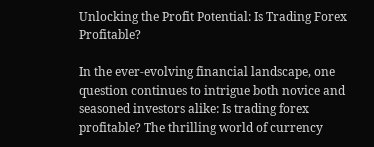Unlocking the Profit Potential: Is Trading Forex Profitable?

In the ever-evolving financial landscape, one question continues to intrigue both novice and seasoned investors alike: Is trading forex profitable? The thrilling world of currency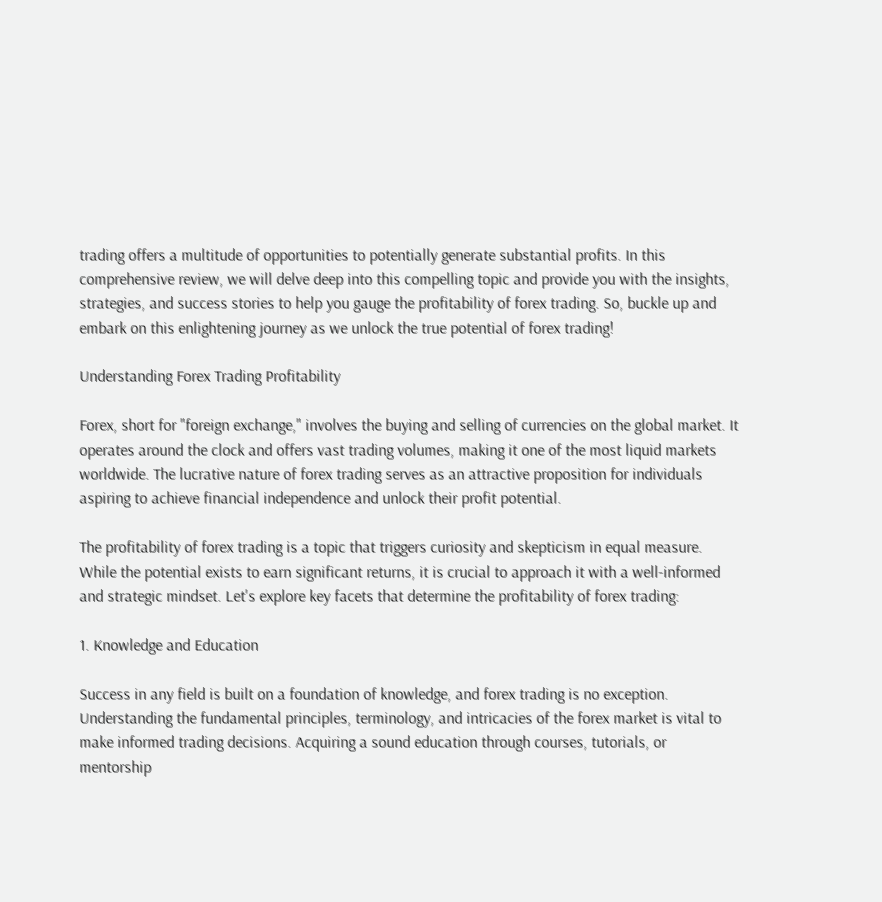trading offers a multitude of opportunities to potentially generate substantial profits. In this comprehensive review, we will delve deep into this compelling topic and provide you with the insights, strategies, and success stories to help you gauge the profitability of forex trading. So, buckle up and embark on this enlightening journey as we unlock the true potential of forex trading!

Understanding Forex Trading Profitability

Forex, short for "foreign exchange," involves the buying and selling of currencies on the global market. It operates around the clock and offers vast trading volumes, making it one of the most liquid markets worldwide. The lucrative nature of forex trading serves as an attractive proposition for individuals aspiring to achieve financial independence and unlock their profit potential.

The profitability of forex trading is a topic that triggers curiosity and skepticism in equal measure. While the potential exists to earn significant returns, it is crucial to approach it with a well-informed and strategic mindset. Let's explore key facets that determine the profitability of forex trading:

1. Knowledge and Education

Success in any field is built on a foundation of knowledge, and forex trading is no exception. Understanding the fundamental principles, terminology, and intricacies of the forex market is vital to make informed trading decisions. Acquiring a sound education through courses, tutorials, or mentorship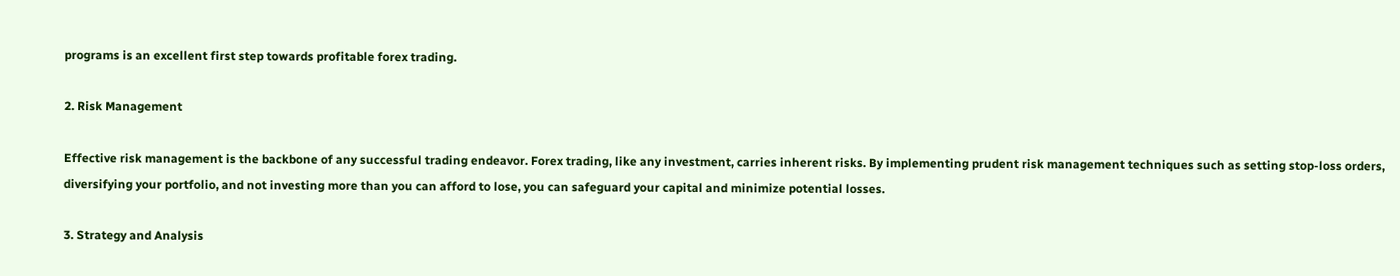programs is an excellent first step towards profitable forex trading.

2. Risk Management

Effective risk management is the backbone of any successful trading endeavor. Forex trading, like any investment, carries inherent risks. By implementing prudent risk management techniques such as setting stop-loss orders, diversifying your portfolio, and not investing more than you can afford to lose, you can safeguard your capital and minimize potential losses.

3. Strategy and Analysis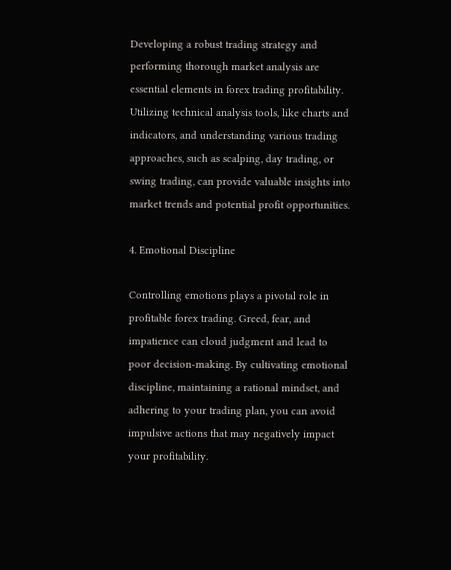Developing a robust trading strategy and performing thorough market analysis are essential elements in forex trading profitability. Utilizing technical analysis tools, like charts and indicators, and understanding various trading approaches, such as scalping, day trading, or swing trading, can provide valuable insights into market trends and potential profit opportunities.

4. Emotional Discipline

Controlling emotions plays a pivotal role in profitable forex trading. Greed, fear, and impatience can cloud judgment and lead to poor decision-making. By cultivating emotional discipline, maintaining a rational mindset, and adhering to your trading plan, you can avoid impulsive actions that may negatively impact your profitability.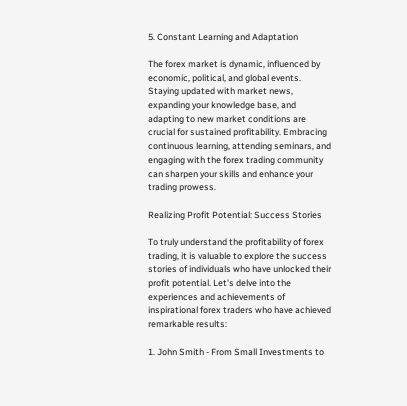5. Constant Learning and Adaptation

The forex market is dynamic, influenced by economic, political, and global events. Staying updated with market news, expanding your knowledge base, and adapting to new market conditions are crucial for sustained profitability. Embracing continuous learning, attending seminars, and engaging with the forex trading community can sharpen your skills and enhance your trading prowess.

Realizing Profit Potential: Success Stories

To truly understand the profitability of forex trading, it is valuable to explore the success stories of individuals who have unlocked their profit potential. Let's delve into the experiences and achievements of inspirational forex traders who have achieved remarkable results:

1. John Smith - From Small Investments to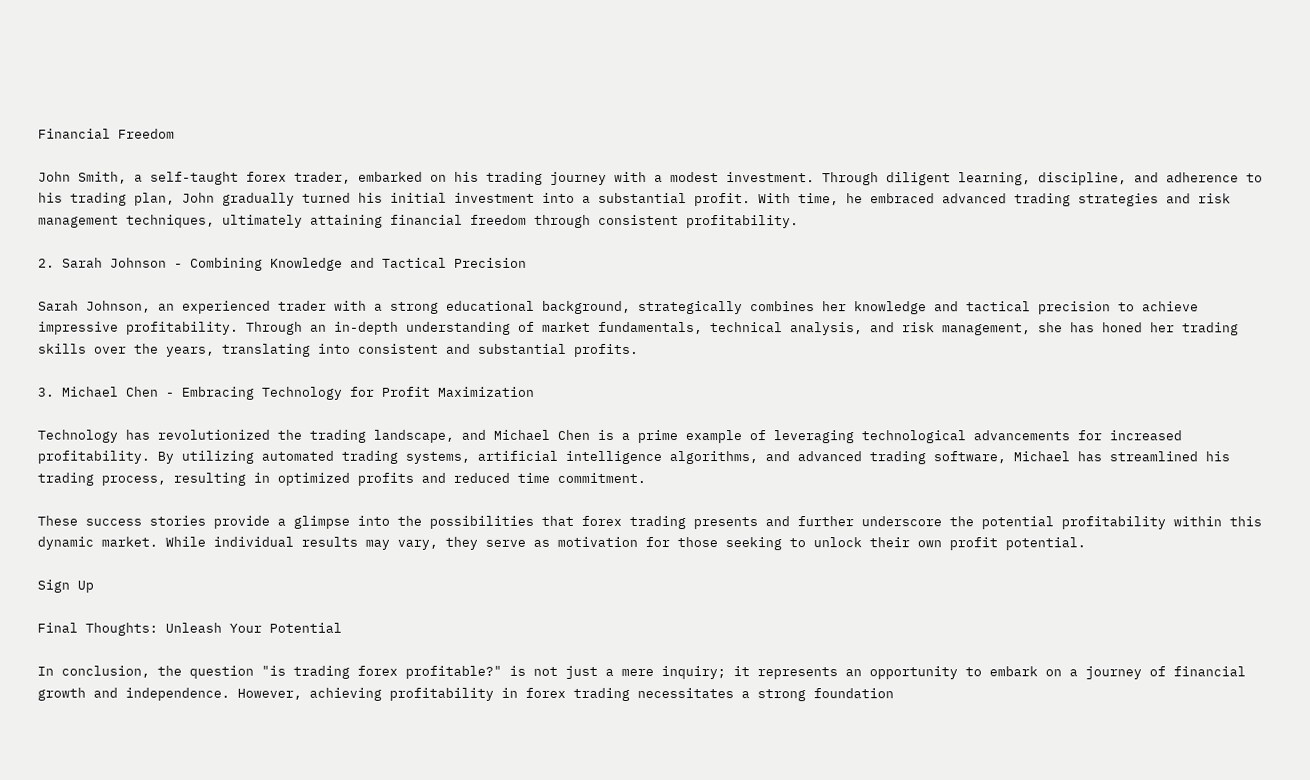Financial Freedom

John Smith, a self-taught forex trader, embarked on his trading journey with a modest investment. Through diligent learning, discipline, and adherence to his trading plan, John gradually turned his initial investment into a substantial profit. With time, he embraced advanced trading strategies and risk management techniques, ultimately attaining financial freedom through consistent profitability.

2. Sarah Johnson - Combining Knowledge and Tactical Precision

Sarah Johnson, an experienced trader with a strong educational background, strategically combines her knowledge and tactical precision to achieve impressive profitability. Through an in-depth understanding of market fundamentals, technical analysis, and risk management, she has honed her trading skills over the years, translating into consistent and substantial profits.

3. Michael Chen - Embracing Technology for Profit Maximization

Technology has revolutionized the trading landscape, and Michael Chen is a prime example of leveraging technological advancements for increased profitability. By utilizing automated trading systems, artificial intelligence algorithms, and advanced trading software, Michael has streamlined his trading process, resulting in optimized profits and reduced time commitment.

These success stories provide a glimpse into the possibilities that forex trading presents and further underscore the potential profitability within this dynamic market. While individual results may vary, they serve as motivation for those seeking to unlock their own profit potential.

Sign Up

Final Thoughts: Unleash Your Potential

In conclusion, the question "is trading forex profitable?" is not just a mere inquiry; it represents an opportunity to embark on a journey of financial growth and independence. However, achieving profitability in forex trading necessitates a strong foundation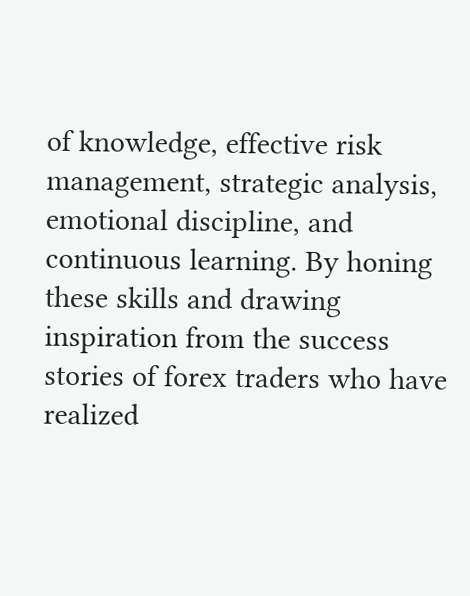of knowledge, effective risk management, strategic analysis, emotional discipline, and continuous learning. By honing these skills and drawing inspiration from the success stories of forex traders who have realized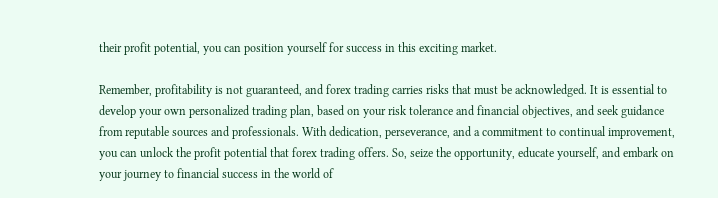their profit potential, you can position yourself for success in this exciting market.

Remember, profitability is not guaranteed, and forex trading carries risks that must be acknowledged. It is essential to develop your own personalized trading plan, based on your risk tolerance and financial objectives, and seek guidance from reputable sources and professionals. With dedication, perseverance, and a commitment to continual improvement, you can unlock the profit potential that forex trading offers. So, seize the opportunity, educate yourself, and embark on your journey to financial success in the world of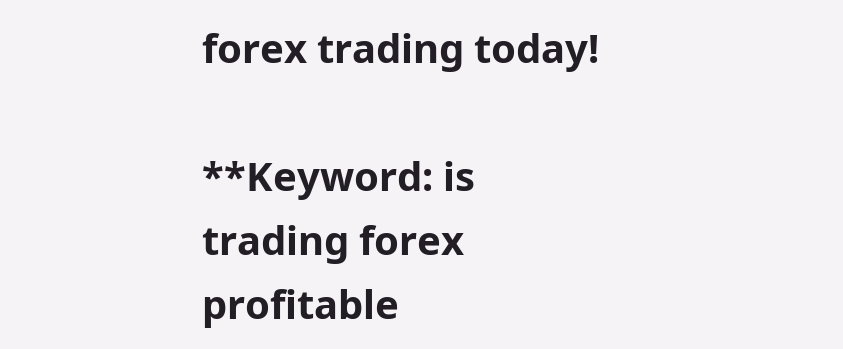forex trading today!

**Keyword: is trading forex profitable